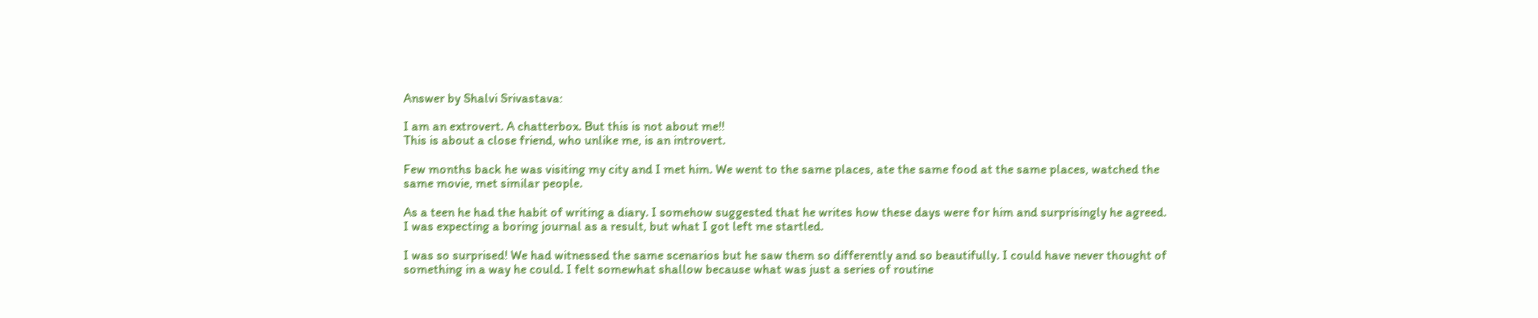Answer by Shalvi Srivastava:

I am an extrovert. A chatterbox. But this is not about me!!
This is about a close friend, who unlike me, is an introvert.

Few months back he was visiting my city and I met him. We went to the same places, ate the same food at the same places, watched the same movie, met similar people.

As a teen he had the habit of writing a diary. I somehow suggested that he writes how these days were for him and surprisingly he agreed. I was expecting a boring journal as a result, but what I got left me startled.

I was so surprised! We had witnessed the same scenarios but he saw them so differently and so beautifully. I could have never thought of something in a way he could. I felt somewhat shallow because what was just a series of routine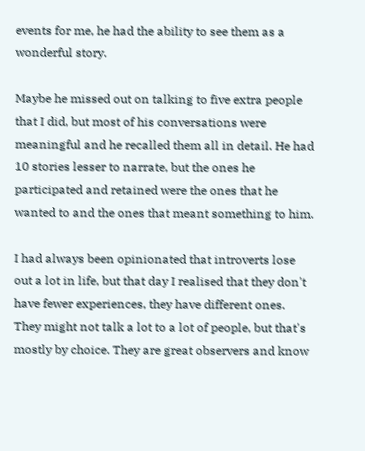events for me, he had the ability to see them as a wonderful story.

Maybe he missed out on talking to five extra people that I did, but most of his conversations were meaningful and he recalled them all in detail. He had 10 stories lesser to narrate, but the ones he participated and retained were the ones that he wanted to and the ones that meant something to him.

I had always been opinionated that introverts lose out a lot in life, but that day I realised that they don't have fewer experiences, they have different ones. They might not talk a lot to a lot of people, but that's mostly by choice. They are great observers and know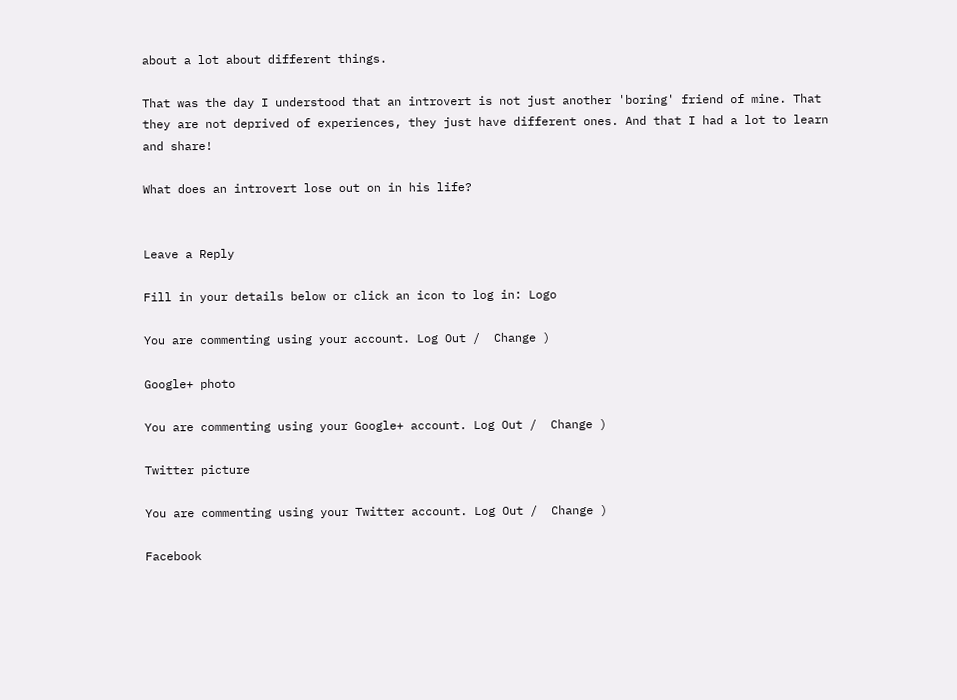about a lot about different things.

That was the day I understood that an introvert is not just another 'boring' friend of mine. That they are not deprived of experiences, they just have different ones. And that I had a lot to learn and share!

What does an introvert lose out on in his life?


Leave a Reply

Fill in your details below or click an icon to log in: Logo

You are commenting using your account. Log Out /  Change )

Google+ photo

You are commenting using your Google+ account. Log Out /  Change )

Twitter picture

You are commenting using your Twitter account. Log Out /  Change )

Facebook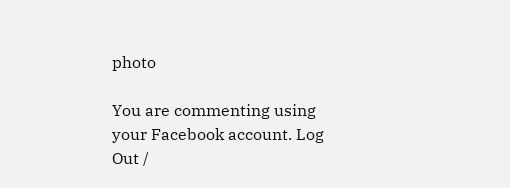photo

You are commenting using your Facebook account. Log Out /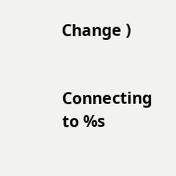Change )


Connecting to %s